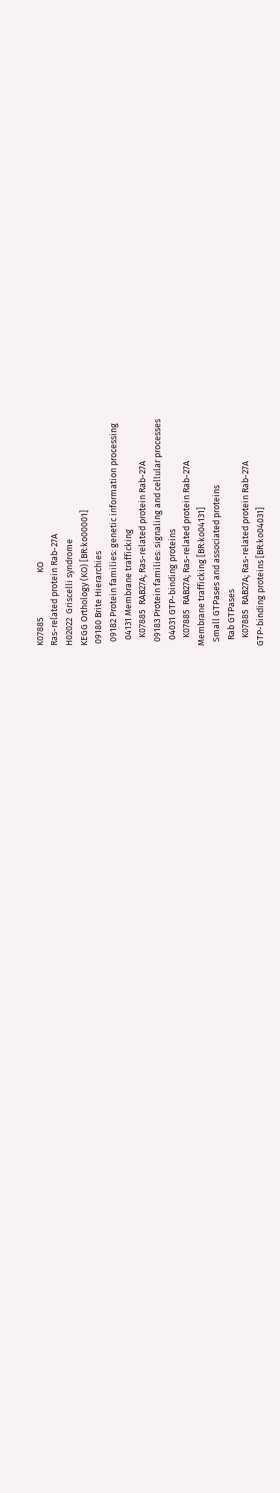K07885                      KO
Ras-related protein Rab-27A
H02022  Griscelli syndrome
KEGG Orthology (KO) [BR:ko00001]
 09180 Brite Hierarchies
  09182 Protein families: genetic information processing
   04131 Membrane trafficking
    K07885  RAB27A; Ras-related protein Rab-27A
  09183 Protein families: signaling and cellular processes
   04031 GTP-binding proteins
    K07885  RAB27A; Ras-related protein Rab-27A
Membrane trafficking [BR:ko04131]
  Small GTPases and associated proteins
   Rab GTPases
    K07885  RAB27A; Ras-related protein Rab-27A
GTP-binding proteins [BR:ko04031]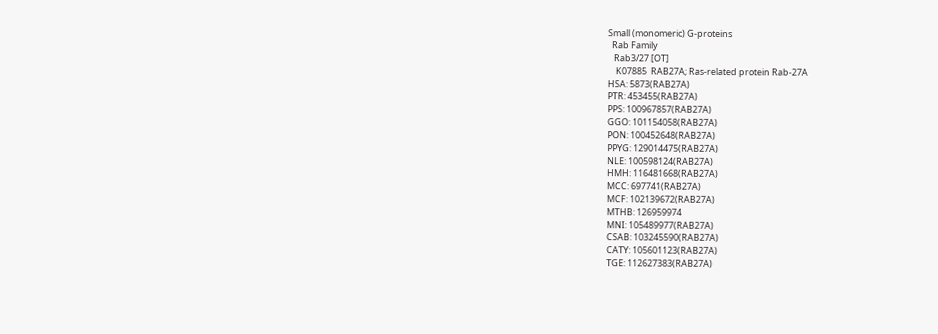Small (monomeric) G-proteins
  Rab Family
   Rab3/27 [OT]
    K07885  RAB27A; Ras-related protein Rab-27A
HSA: 5873(RAB27A)
PTR: 453455(RAB27A)
PPS: 100967857(RAB27A)
GGO: 101154058(RAB27A)
PON: 100452648(RAB27A)
PPYG: 129014475(RAB27A)
NLE: 100598124(RAB27A)
HMH: 116481668(RAB27A)
MCC: 697741(RAB27A)
MCF: 102139672(RAB27A)
MTHB: 126959974
MNI: 105489977(RAB27A)
CSAB: 103245590(RAB27A)
CATY: 105601123(RAB27A)
TGE: 112627383(RAB27A)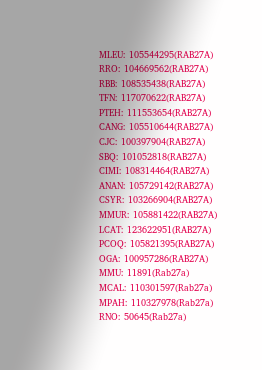MLEU: 105544295(RAB27A)
RRO: 104669562(RAB27A)
RBB: 108535438(RAB27A)
TFN: 117070622(RAB27A)
PTEH: 111553654(RAB27A)
CANG: 105510644(RAB27A)
CJC: 100397904(RAB27A)
SBQ: 101052818(RAB27A)
CIMI: 108314464(RAB27A)
ANAN: 105729142(RAB27A)
CSYR: 103266904(RAB27A)
MMUR: 105881422(RAB27A)
LCAT: 123622951(RAB27A)
PCOQ: 105821395(RAB27A)
OGA: 100957286(RAB27A)
MMU: 11891(Rab27a)
MCAL: 110301597(Rab27a)
MPAH: 110327978(Rab27a)
RNO: 50645(Rab27a)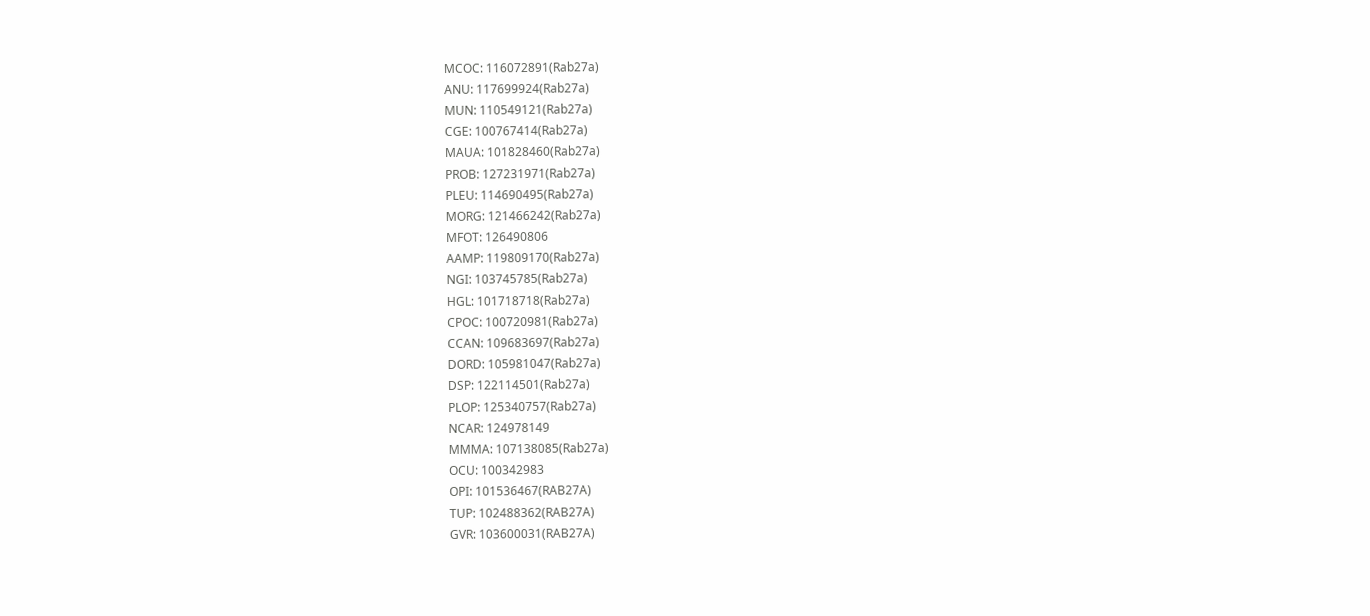MCOC: 116072891(Rab27a)
ANU: 117699924(Rab27a)
MUN: 110549121(Rab27a)
CGE: 100767414(Rab27a)
MAUA: 101828460(Rab27a)
PROB: 127231971(Rab27a)
PLEU: 114690495(Rab27a)
MORG: 121466242(Rab27a)
MFOT: 126490806
AAMP: 119809170(Rab27a)
NGI: 103745785(Rab27a)
HGL: 101718718(Rab27a)
CPOC: 100720981(Rab27a)
CCAN: 109683697(Rab27a)
DORD: 105981047(Rab27a)
DSP: 122114501(Rab27a)
PLOP: 125340757(Rab27a)
NCAR: 124978149
MMMA: 107138085(Rab27a)
OCU: 100342983
OPI: 101536467(RAB27A)
TUP: 102488362(RAB27A)
GVR: 103600031(RAB27A)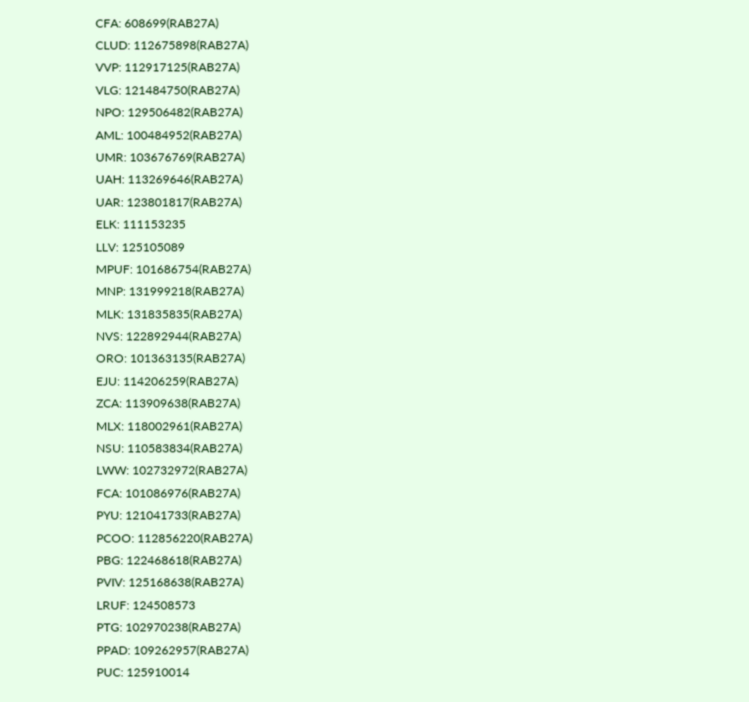CFA: 608699(RAB27A)
CLUD: 112675898(RAB27A)
VVP: 112917125(RAB27A)
VLG: 121484750(RAB27A)
NPO: 129506482(RAB27A)
AML: 100484952(RAB27A)
UMR: 103676769(RAB27A)
UAH: 113269646(RAB27A)
UAR: 123801817(RAB27A)
ELK: 111153235
LLV: 125105089
MPUF: 101686754(RAB27A)
MNP: 131999218(RAB27A)
MLK: 131835835(RAB27A)
NVS: 122892944(RAB27A)
ORO: 101363135(RAB27A)
EJU: 114206259(RAB27A)
ZCA: 113909638(RAB27A)
MLX: 118002961(RAB27A)
NSU: 110583834(RAB27A)
LWW: 102732972(RAB27A)
FCA: 101086976(RAB27A)
PYU: 121041733(RAB27A)
PCOO: 112856220(RAB27A)
PBG: 122468618(RAB27A)
PVIV: 125168638(RAB27A)
LRUF: 124508573
PTG: 102970238(RAB27A)
PPAD: 109262957(RAB27A)
PUC: 125910014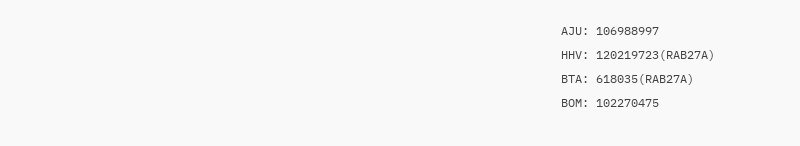AJU: 106988997
HHV: 120219723(RAB27A)
BTA: 618035(RAB27A)
BOM: 102270475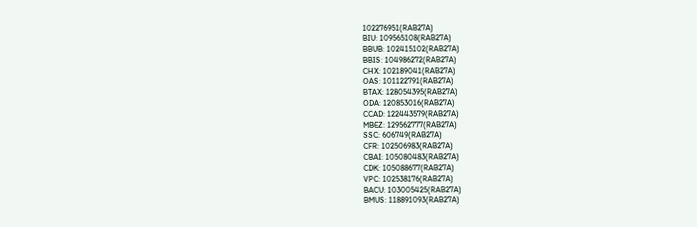102276951(RAB27A)
BIU: 109565108(RAB27A)
BBUB: 102415102(RAB27A)
BBIS: 104986272(RAB27A)
CHX: 102189041(RAB27A)
OAS: 101122791(RAB27A)
BTAX: 128054395(RAB27A)
ODA: 120853016(RAB27A)
CCAD: 122443579(RAB27A)
MBEZ: 129562777(RAB27A)
SSC: 606749(RAB27A)
CFR: 102506983(RAB27A)
CBAI: 105080483(RAB27A)
CDK: 105088677(RAB27A)
VPC: 102538176(RAB27A)
BACU: 103005425(RAB27A)
BMUS: 118891093(RAB27A)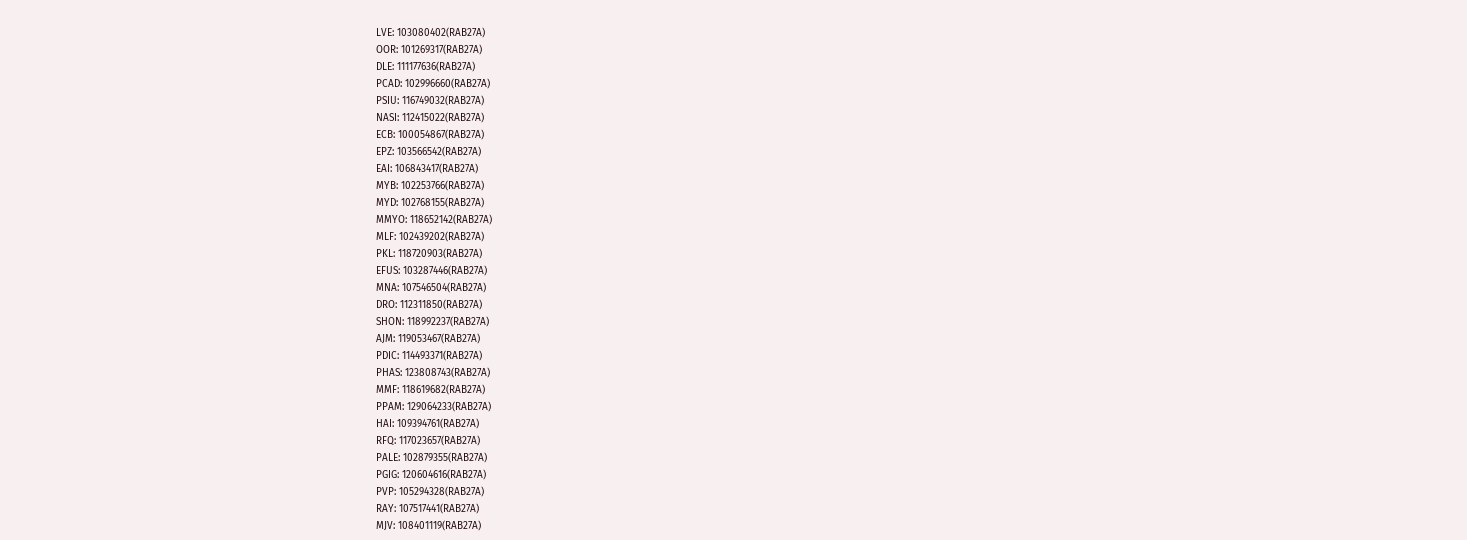LVE: 103080402(RAB27A)
OOR: 101269317(RAB27A)
DLE: 111177636(RAB27A)
PCAD: 102996660(RAB27A)
PSIU: 116749032(RAB27A)
NASI: 112415022(RAB27A)
ECB: 100054867(RAB27A)
EPZ: 103566542(RAB27A)
EAI: 106843417(RAB27A)
MYB: 102253766(RAB27A)
MYD: 102768155(RAB27A)
MMYO: 118652142(RAB27A)
MLF: 102439202(RAB27A)
PKL: 118720903(RAB27A)
EFUS: 103287446(RAB27A)
MNA: 107546504(RAB27A)
DRO: 112311850(RAB27A)
SHON: 118992237(RAB27A)
AJM: 119053467(RAB27A)
PDIC: 114493371(RAB27A)
PHAS: 123808743(RAB27A)
MMF: 118619682(RAB27A)
PPAM: 129064233(RAB27A)
HAI: 109394761(RAB27A)
RFQ: 117023657(RAB27A)
PALE: 102879355(RAB27A)
PGIG: 120604616(RAB27A)
PVP: 105294328(RAB27A)
RAY: 107517441(RAB27A)
MJV: 108401119(RAB27A)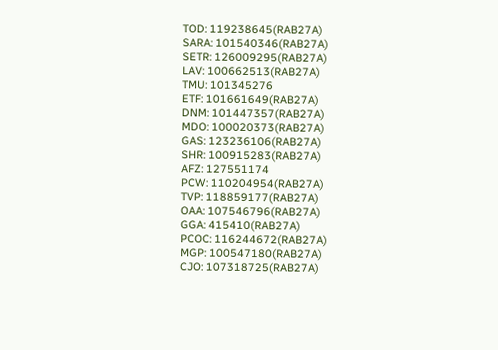TOD: 119238645(RAB27A)
SARA: 101540346(RAB27A)
SETR: 126009295(RAB27A)
LAV: 100662513(RAB27A)
TMU: 101345276
ETF: 101661649(RAB27A)
DNM: 101447357(RAB27A)
MDO: 100020373(RAB27A)
GAS: 123236106(RAB27A)
SHR: 100915283(RAB27A)
AFZ: 127551174
PCW: 110204954(RAB27A)
TVP: 118859177(RAB27A)
OAA: 107546796(RAB27A)
GGA: 415410(RAB27A)
PCOC: 116244672(RAB27A)
MGP: 100547180(RAB27A)
CJO: 107318725(RAB27A)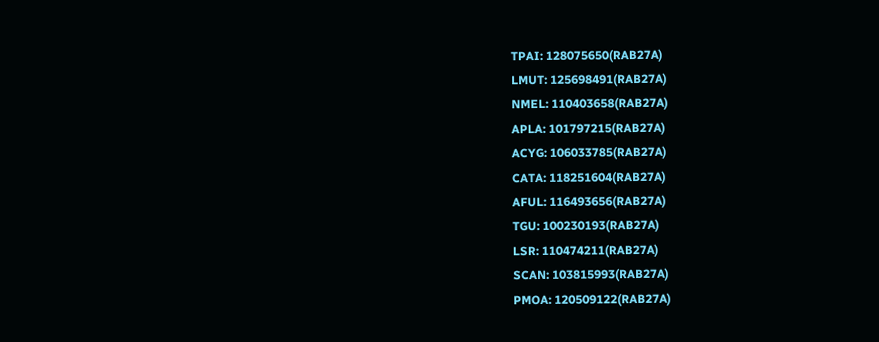TPAI: 128075650(RAB27A)
LMUT: 125698491(RAB27A)
NMEL: 110403658(RAB27A)
APLA: 101797215(RAB27A)
ACYG: 106033785(RAB27A)
CATA: 118251604(RAB27A)
AFUL: 116493656(RAB27A)
TGU: 100230193(RAB27A)
LSR: 110474211(RAB27A)
SCAN: 103815993(RAB27A)
PMOA: 120509122(RAB27A)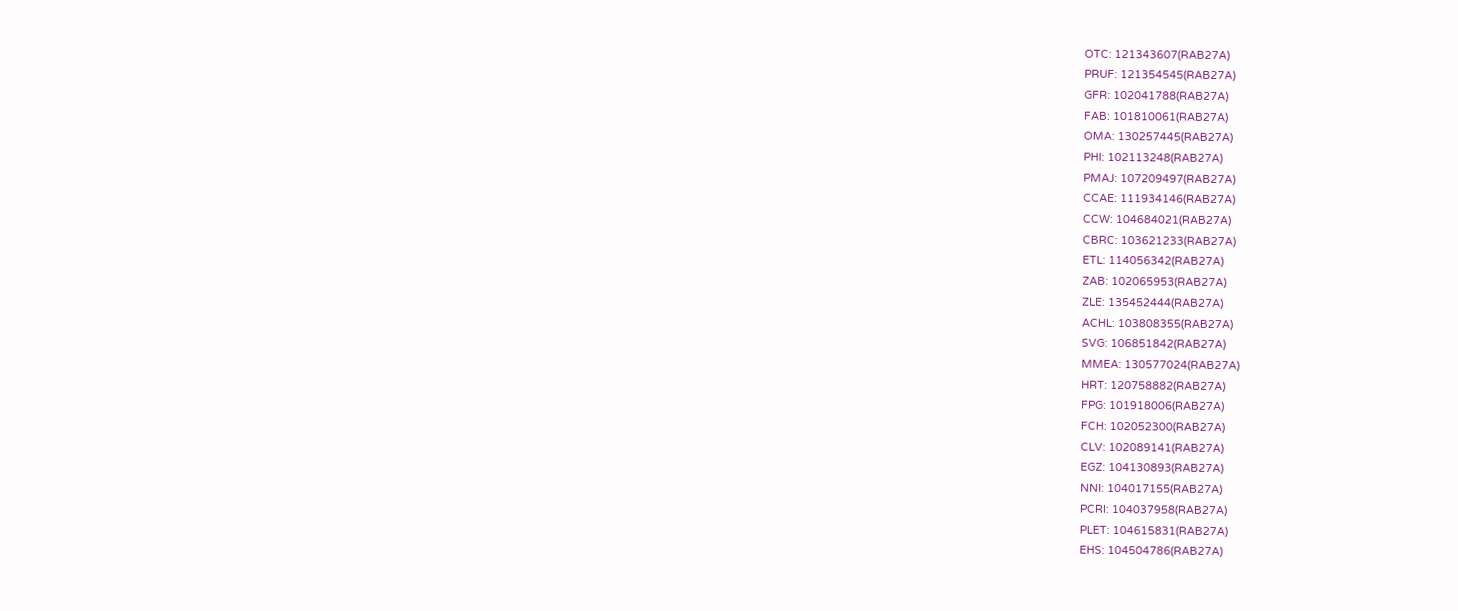OTC: 121343607(RAB27A)
PRUF: 121354545(RAB27A)
GFR: 102041788(RAB27A)
FAB: 101810061(RAB27A)
OMA: 130257445(RAB27A)
PHI: 102113248(RAB27A)
PMAJ: 107209497(RAB27A)
CCAE: 111934146(RAB27A)
CCW: 104684021(RAB27A)
CBRC: 103621233(RAB27A)
ETL: 114056342(RAB27A)
ZAB: 102065953(RAB27A)
ZLE: 135452444(RAB27A)
ACHL: 103808355(RAB27A)
SVG: 106851842(RAB27A)
MMEA: 130577024(RAB27A)
HRT: 120758882(RAB27A)
FPG: 101918006(RAB27A)
FCH: 102052300(RAB27A)
CLV: 102089141(RAB27A)
EGZ: 104130893(RAB27A)
NNI: 104017155(RAB27A)
PCRI: 104037958(RAB27A)
PLET: 104615831(RAB27A)
EHS: 104504786(RAB27A)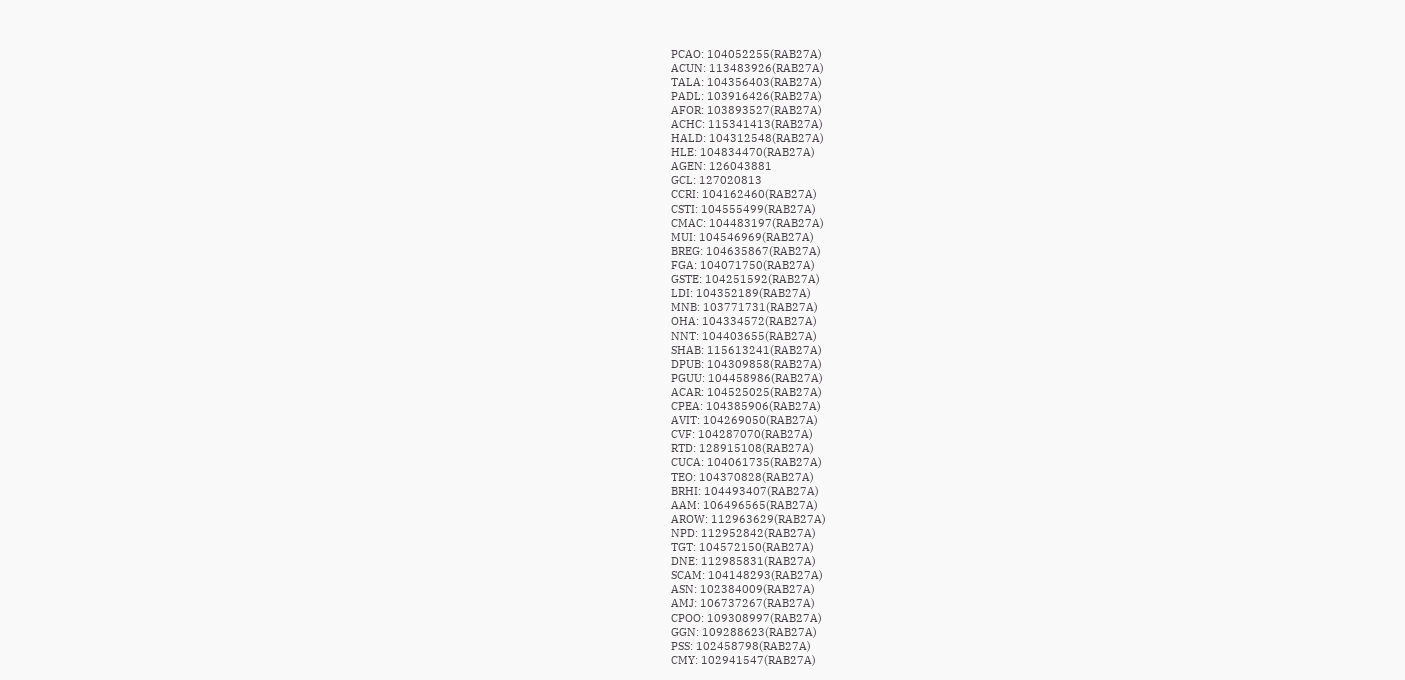PCAO: 104052255(RAB27A)
ACUN: 113483926(RAB27A)
TALA: 104356403(RAB27A)
PADL: 103916426(RAB27A)
AFOR: 103893527(RAB27A)
ACHC: 115341413(RAB27A)
HALD: 104312548(RAB27A)
HLE: 104834470(RAB27A)
AGEN: 126043881
GCL: 127020813
CCRI: 104162460(RAB27A)
CSTI: 104555499(RAB27A)
CMAC: 104483197(RAB27A)
MUI: 104546969(RAB27A)
BREG: 104635867(RAB27A)
FGA: 104071750(RAB27A)
GSTE: 104251592(RAB27A)
LDI: 104352189(RAB27A)
MNB: 103771731(RAB27A)
OHA: 104334572(RAB27A)
NNT: 104403655(RAB27A)
SHAB: 115613241(RAB27A)
DPUB: 104309858(RAB27A)
PGUU: 104458986(RAB27A)
ACAR: 104525025(RAB27A)
CPEA: 104385906(RAB27A)
AVIT: 104269050(RAB27A)
CVF: 104287070(RAB27A)
RTD: 128915108(RAB27A)
CUCA: 104061735(RAB27A)
TEO: 104370828(RAB27A)
BRHI: 104493407(RAB27A)
AAM: 106496565(RAB27A)
AROW: 112963629(RAB27A)
NPD: 112952842(RAB27A)
TGT: 104572150(RAB27A)
DNE: 112985831(RAB27A)
SCAM: 104148293(RAB27A)
ASN: 102384009(RAB27A)
AMJ: 106737267(RAB27A)
CPOO: 109308997(RAB27A)
GGN: 109288623(RAB27A)
PSS: 102458798(RAB27A)
CMY: 102941547(RAB27A)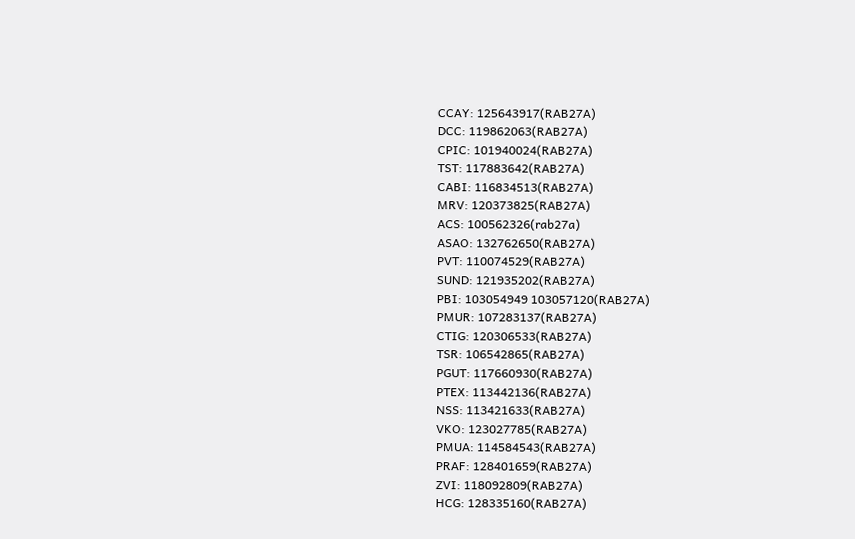CCAY: 125643917(RAB27A)
DCC: 119862063(RAB27A)
CPIC: 101940024(RAB27A)
TST: 117883642(RAB27A)
CABI: 116834513(RAB27A)
MRV: 120373825(RAB27A)
ACS: 100562326(rab27a)
ASAO: 132762650(RAB27A)
PVT: 110074529(RAB27A)
SUND: 121935202(RAB27A)
PBI: 103054949 103057120(RAB27A)
PMUR: 107283137(RAB27A)
CTIG: 120306533(RAB27A)
TSR: 106542865(RAB27A)
PGUT: 117660930(RAB27A)
PTEX: 113442136(RAB27A)
NSS: 113421633(RAB27A)
VKO: 123027785(RAB27A)
PMUA: 114584543(RAB27A)
PRAF: 128401659(RAB27A)
ZVI: 118092809(RAB27A)
HCG: 128335160(RAB27A)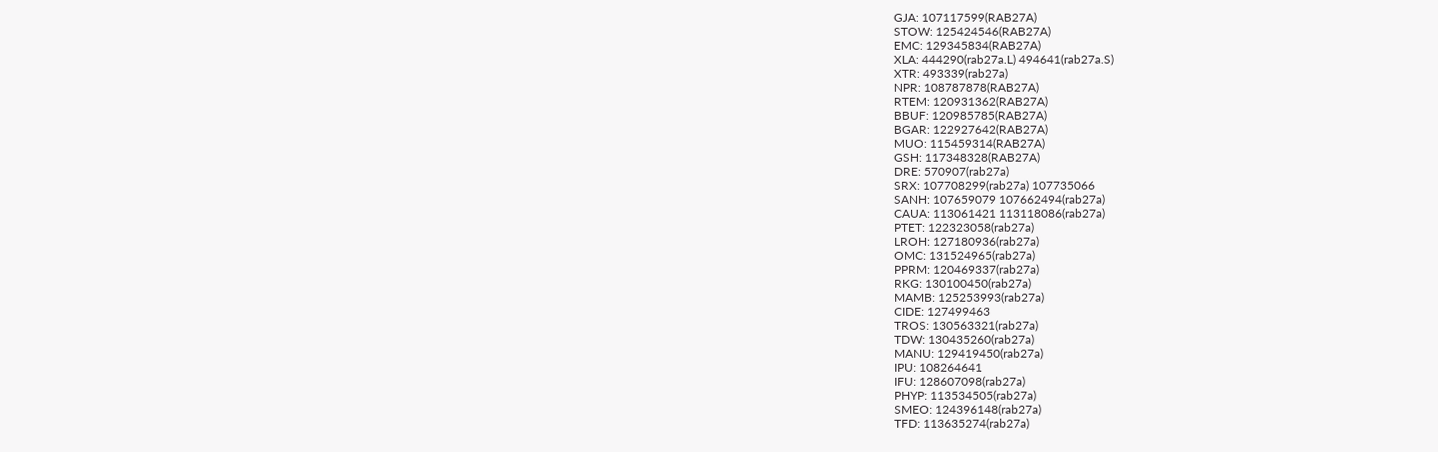GJA: 107117599(RAB27A)
STOW: 125424546(RAB27A)
EMC: 129345834(RAB27A)
XLA: 444290(rab27a.L) 494641(rab27a.S)
XTR: 493339(rab27a)
NPR: 108787878(RAB27A)
RTEM: 120931362(RAB27A)
BBUF: 120985785(RAB27A)
BGAR: 122927642(RAB27A)
MUO: 115459314(RAB27A)
GSH: 117348328(RAB27A)
DRE: 570907(rab27a)
SRX: 107708299(rab27a) 107735066
SANH: 107659079 107662494(rab27a)
CAUA: 113061421 113118086(rab27a)
PTET: 122323058(rab27a)
LROH: 127180936(rab27a)
OMC: 131524965(rab27a)
PPRM: 120469337(rab27a)
RKG: 130100450(rab27a)
MAMB: 125253993(rab27a)
CIDE: 127499463
TROS: 130563321(rab27a)
TDW: 130435260(rab27a)
MANU: 129419450(rab27a)
IPU: 108264641
IFU: 128607098(rab27a)
PHYP: 113534505(rab27a)
SMEO: 124396148(rab27a)
TFD: 113635274(rab27a)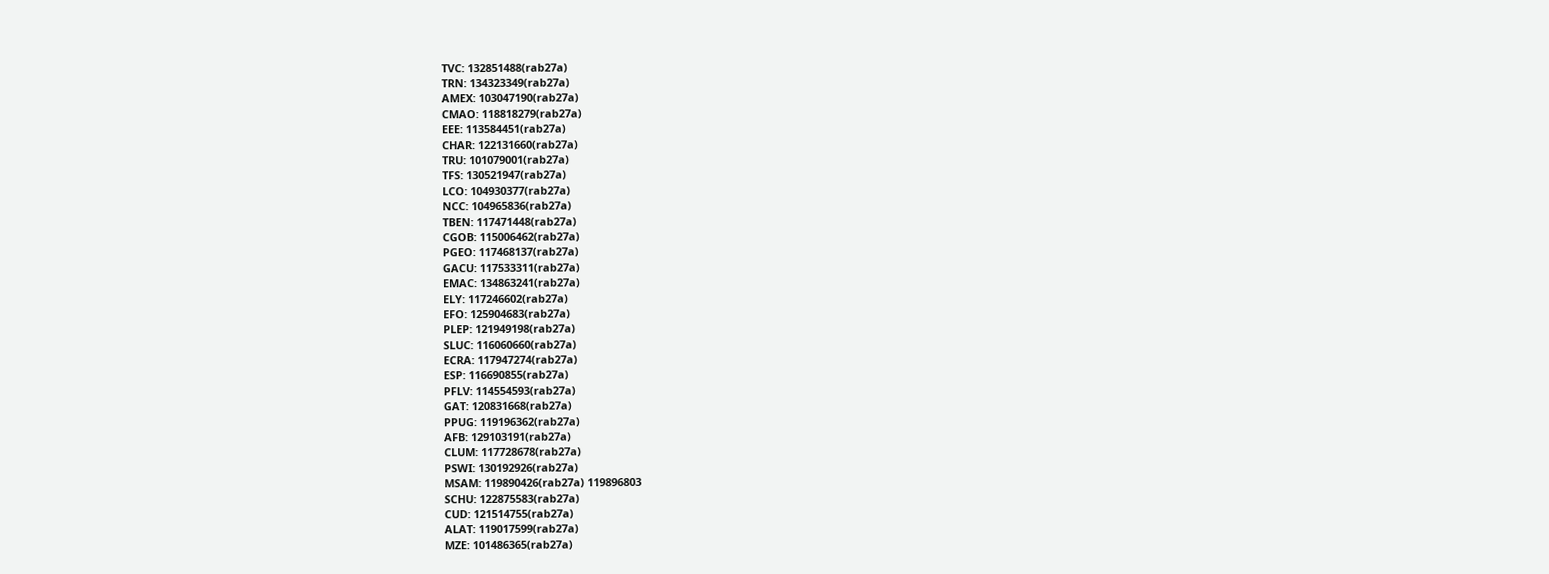TVC: 132851488(rab27a)
TRN: 134323349(rab27a)
AMEX: 103047190(rab27a)
CMAO: 118818279(rab27a)
EEE: 113584451(rab27a)
CHAR: 122131660(rab27a)
TRU: 101079001(rab27a)
TFS: 130521947(rab27a)
LCO: 104930377(rab27a)
NCC: 104965836(rab27a)
TBEN: 117471448(rab27a)
CGOB: 115006462(rab27a)
PGEO: 117468137(rab27a)
GACU: 117533311(rab27a)
EMAC: 134863241(rab27a)
ELY: 117246602(rab27a)
EFO: 125904683(rab27a)
PLEP: 121949198(rab27a)
SLUC: 116060660(rab27a)
ECRA: 117947274(rab27a)
ESP: 116690855(rab27a)
PFLV: 114554593(rab27a)
GAT: 120831668(rab27a)
PPUG: 119196362(rab27a)
AFB: 129103191(rab27a)
CLUM: 117728678(rab27a)
PSWI: 130192926(rab27a)
MSAM: 119890426(rab27a) 119896803
SCHU: 122875583(rab27a)
CUD: 121514755(rab27a)
ALAT: 119017599(rab27a)
MZE: 101486365(rab27a)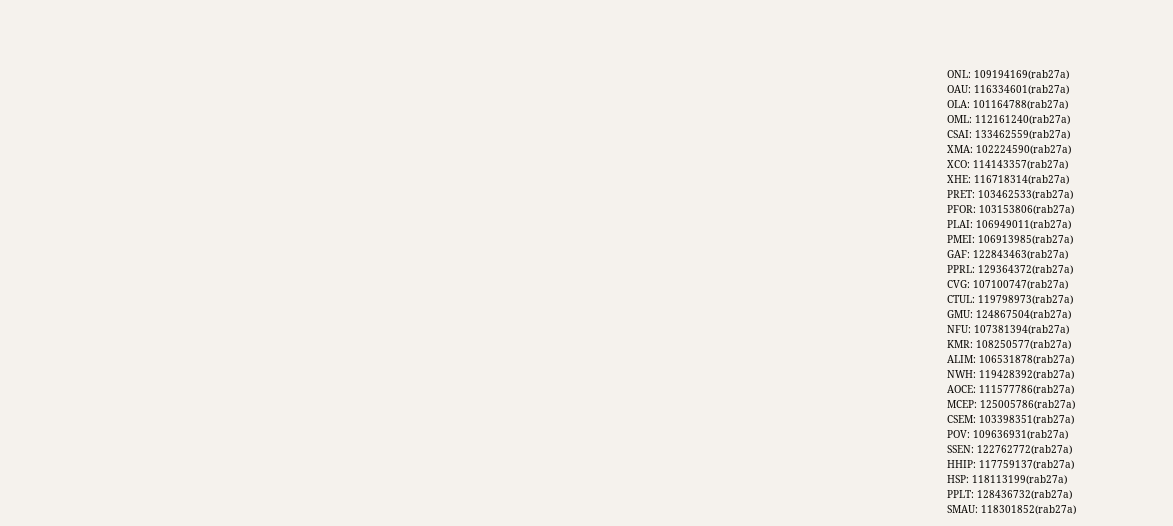ONL: 109194169(rab27a)
OAU: 116334601(rab27a)
OLA: 101164788(rab27a)
OML: 112161240(rab27a)
CSAI: 133462559(rab27a)
XMA: 102224590(rab27a)
XCO: 114143357(rab27a)
XHE: 116718314(rab27a)
PRET: 103462533(rab27a)
PFOR: 103153806(rab27a)
PLAI: 106949011(rab27a)
PMEI: 106913985(rab27a)
GAF: 122843463(rab27a)
PPRL: 129364372(rab27a)
CVG: 107100747(rab27a)
CTUL: 119798973(rab27a)
GMU: 124867504(rab27a)
NFU: 107381394(rab27a)
KMR: 108250577(rab27a)
ALIM: 106531878(rab27a)
NWH: 119428392(rab27a)
AOCE: 111577786(rab27a)
MCEP: 125005786(rab27a)
CSEM: 103398351(rab27a)
POV: 109636931(rab27a)
SSEN: 122762772(rab27a)
HHIP: 117759137(rab27a)
HSP: 118113199(rab27a)
PPLT: 128436732(rab27a)
SMAU: 118301852(rab27a)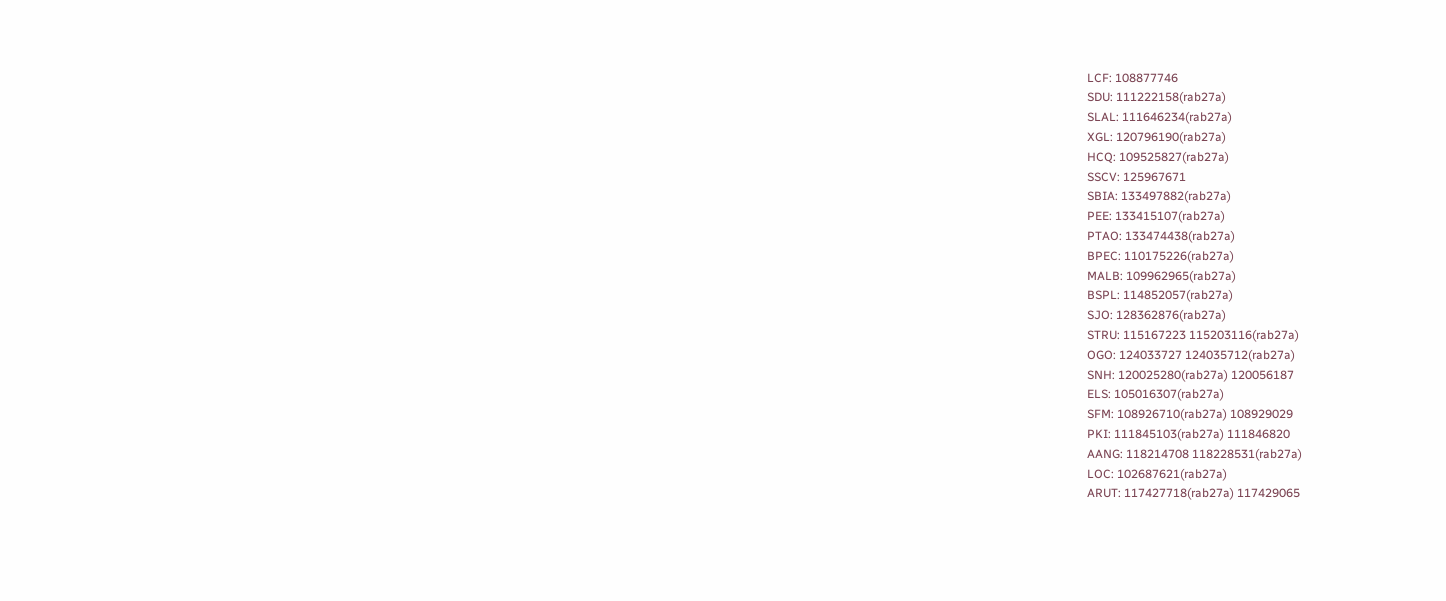LCF: 108877746
SDU: 111222158(rab27a)
SLAL: 111646234(rab27a)
XGL: 120796190(rab27a)
HCQ: 109525827(rab27a)
SSCV: 125967671
SBIA: 133497882(rab27a)
PEE: 133415107(rab27a)
PTAO: 133474438(rab27a)
BPEC: 110175226(rab27a)
MALB: 109962965(rab27a)
BSPL: 114852057(rab27a)
SJO: 128362876(rab27a)
STRU: 115167223 115203116(rab27a)
OGO: 124033727 124035712(rab27a)
SNH: 120025280(rab27a) 120056187
ELS: 105016307(rab27a)
SFM: 108926710(rab27a) 108929029
PKI: 111845103(rab27a) 111846820
AANG: 118214708 118228531(rab27a)
LOC: 102687621(rab27a)
ARUT: 117427718(rab27a) 117429065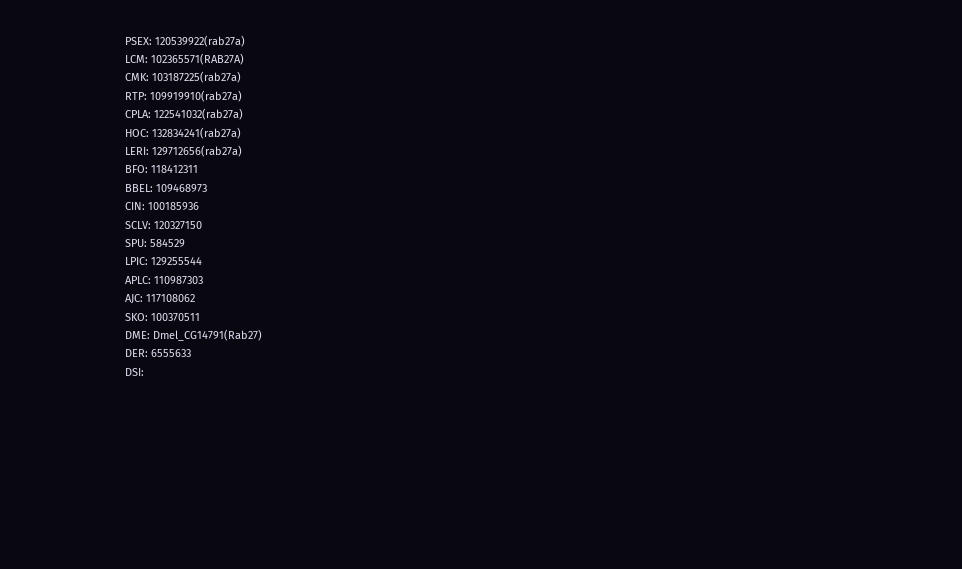PSEX: 120539922(rab27a)
LCM: 102365571(RAB27A)
CMK: 103187225(rab27a)
RTP: 109919910(rab27a)
CPLA: 122541032(rab27a)
HOC: 132834241(rab27a)
LERI: 129712656(rab27a)
BFO: 118412311
BBEL: 109468973
CIN: 100185936
SCLV: 120327150
SPU: 584529
LPIC: 129255544
APLC: 110987303
AJC: 117108062
SKO: 100370511
DME: Dmel_CG14791(Rab27)
DER: 6555633
DSI: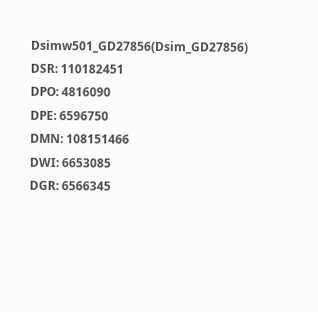Dsimw501_GD27856(Dsim_GD27856)
DSR: 110182451
DPO: 4816090
DPE: 6596750
DMN: 108151466
DWI: 6653085
DGR: 6566345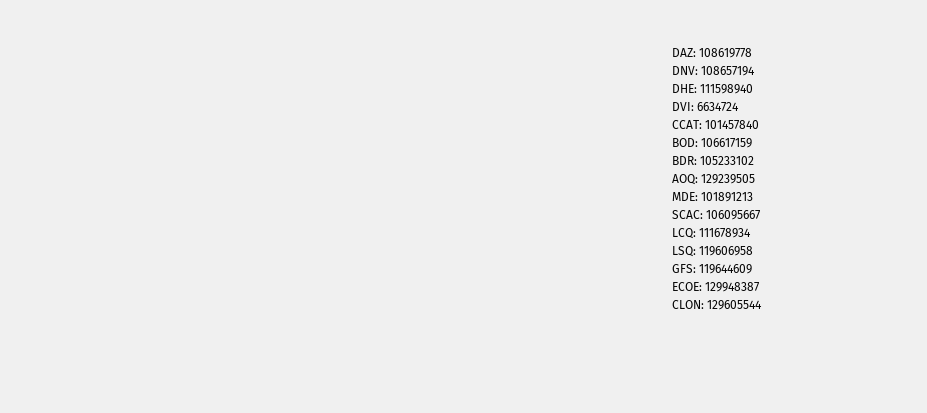DAZ: 108619778
DNV: 108657194
DHE: 111598940
DVI: 6634724
CCAT: 101457840
BOD: 106617159
BDR: 105233102
AOQ: 129239505
MDE: 101891213
SCAC: 106095667
LCQ: 111678934
LSQ: 119606958
GFS: 119644609
ECOE: 129948387
CLON: 129605544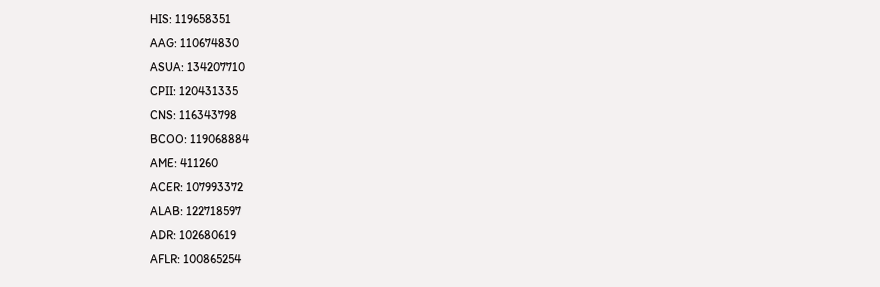HIS: 119658351
AAG: 110674830
ASUA: 134207710
CPII: 120431335
CNS: 116343798
BCOO: 119068884
AME: 411260
ACER: 107993372
ALAB: 122718597
ADR: 102680619
AFLR: 100865254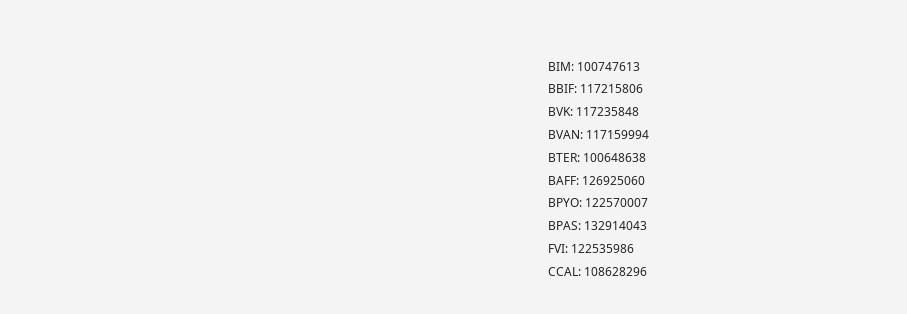BIM: 100747613
BBIF: 117215806
BVK: 117235848
BVAN: 117159994
BTER: 100648638
BAFF: 126925060
BPYO: 122570007
BPAS: 132914043
FVI: 122535986
CCAL: 108628296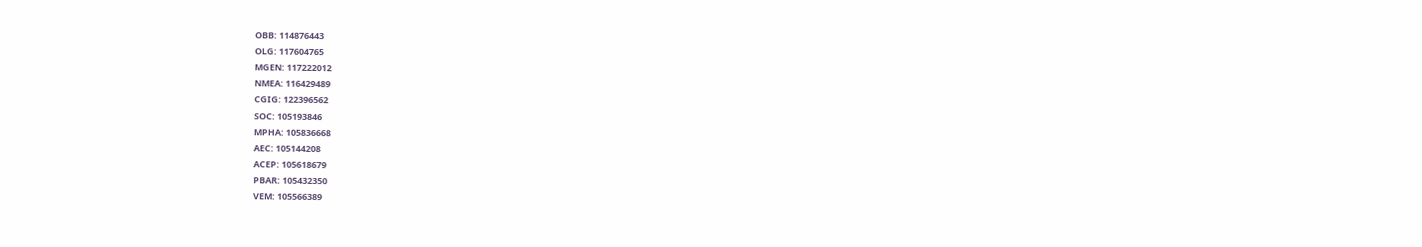OBB: 114876443
OLG: 117604765
MGEN: 117222012
NMEA: 116429489
CGIG: 122396562
SOC: 105193846
MPHA: 105836668
AEC: 105144208
ACEP: 105618679
PBAR: 105432350
VEM: 105566389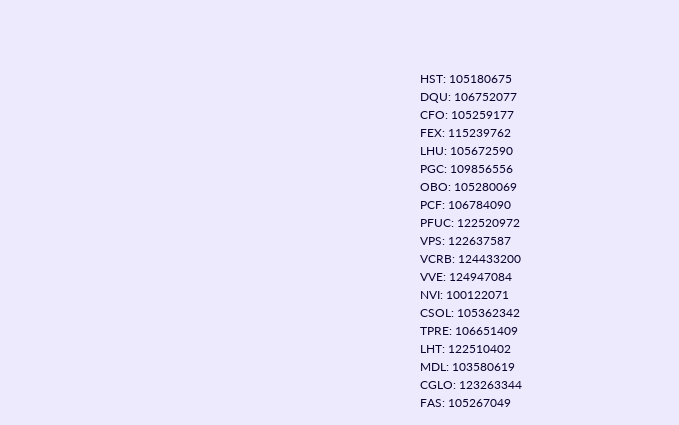HST: 105180675
DQU: 106752077
CFO: 105259177
FEX: 115239762
LHU: 105672590
PGC: 109856556
OBO: 105280069
PCF: 106784090
PFUC: 122520972
VPS: 122637587
VCRB: 124433200
VVE: 124947084
NVI: 100122071
CSOL: 105362342
TPRE: 106651409
LHT: 122510402
MDL: 103580619
CGLO: 123263344
FAS: 105267049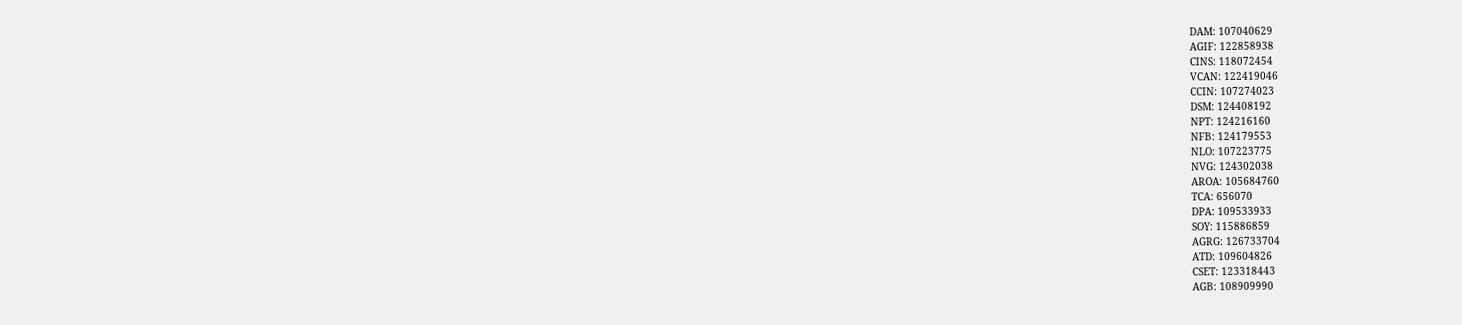DAM: 107040629
AGIF: 122858938
CINS: 118072454
VCAN: 122419046
CCIN: 107274023
DSM: 124408192
NPT: 124216160
NFB: 124179553
NLO: 107223775
NVG: 124302038
AROA: 105684760
TCA: 656070
DPA: 109533933
SOY: 115886859
AGRG: 126733704
ATD: 109604826
CSET: 123318443
AGB: 108909990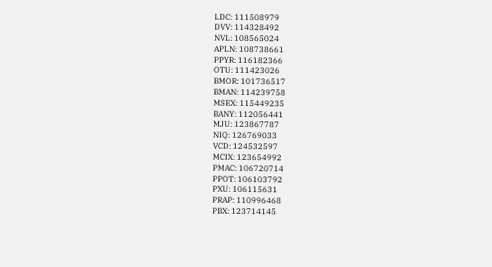LDC: 111508979
DVV: 114328492
NVL: 108565024
APLN: 108738661
PPYR: 116182366
OTU: 111423026
BMOR: 101736517
BMAN: 114239758
MSEX: 115449235
BANY: 112056441
MJU: 123867787
NIQ: 126769033
VCD: 124532597
MCIX: 123654992
PMAC: 106720714
PPOT: 106103792
PXU: 106115631
PRAP: 110996468
PBX: 123714145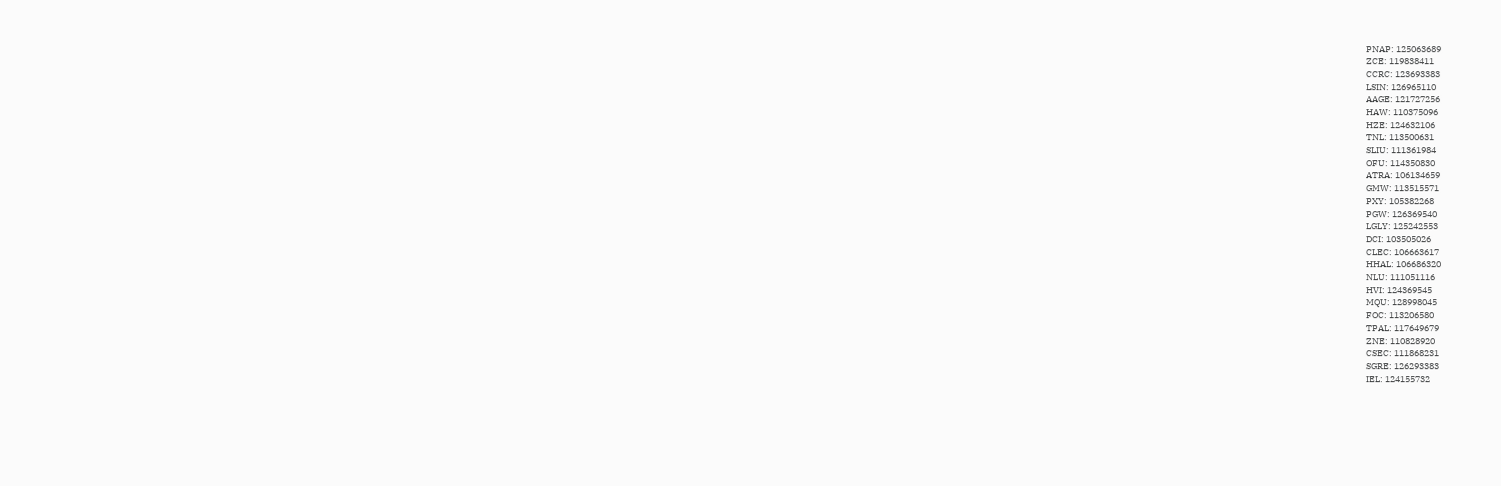PNAP: 125063689
ZCE: 119838411
CCRC: 123693383
LSIN: 126965110
AAGE: 121727256
HAW: 110375096
HZE: 124632106
TNL: 113500631
SLIU: 111361984
OFU: 114350830
ATRA: 106134659
GMW: 113515571
PXY: 105382268
PGW: 126369540
LGLY: 125242553
DCI: 103505026
CLEC: 106663617
HHAL: 106686320
NLU: 111051116
HVI: 124369545
MQU: 128998045
FOC: 113206580
TPAL: 117649679
ZNE: 110828920
CSEC: 111868231
SGRE: 126293383
IEL: 124155732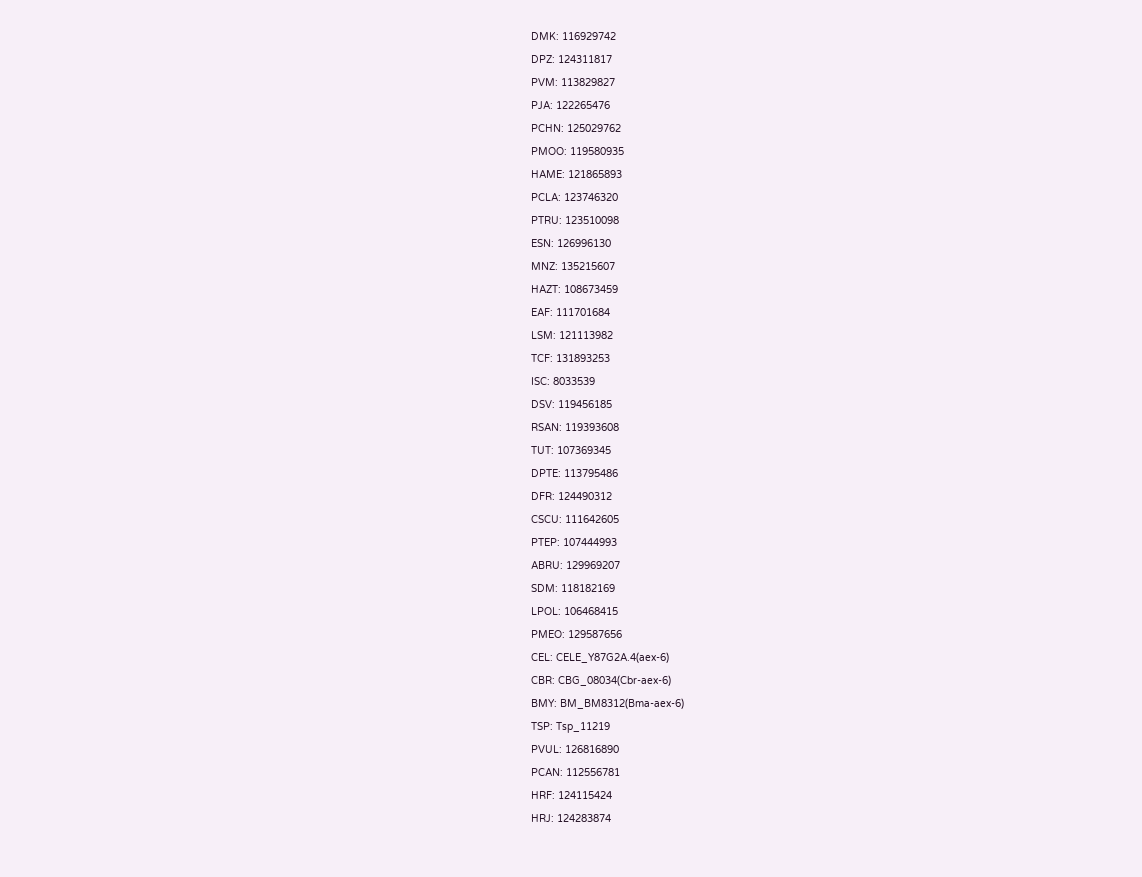DMK: 116929742
DPZ: 124311817
PVM: 113829827
PJA: 122265476
PCHN: 125029762
PMOO: 119580935
HAME: 121865893
PCLA: 123746320
PTRU: 123510098
ESN: 126996130
MNZ: 135215607
HAZT: 108673459
EAF: 111701684
LSM: 121113982
TCF: 131893253
ISC: 8033539
DSV: 119456185
RSAN: 119393608
TUT: 107369345
DPTE: 113795486
DFR: 124490312
CSCU: 111642605
PTEP: 107444993
ABRU: 129969207
SDM: 118182169
LPOL: 106468415
PMEO: 129587656
CEL: CELE_Y87G2A.4(aex-6)
CBR: CBG_08034(Cbr-aex-6)
BMY: BM_BM8312(Bma-aex-6)
TSP: Tsp_11219
PVUL: 126816890
PCAN: 112556781
HRF: 124115424
HRJ: 124283874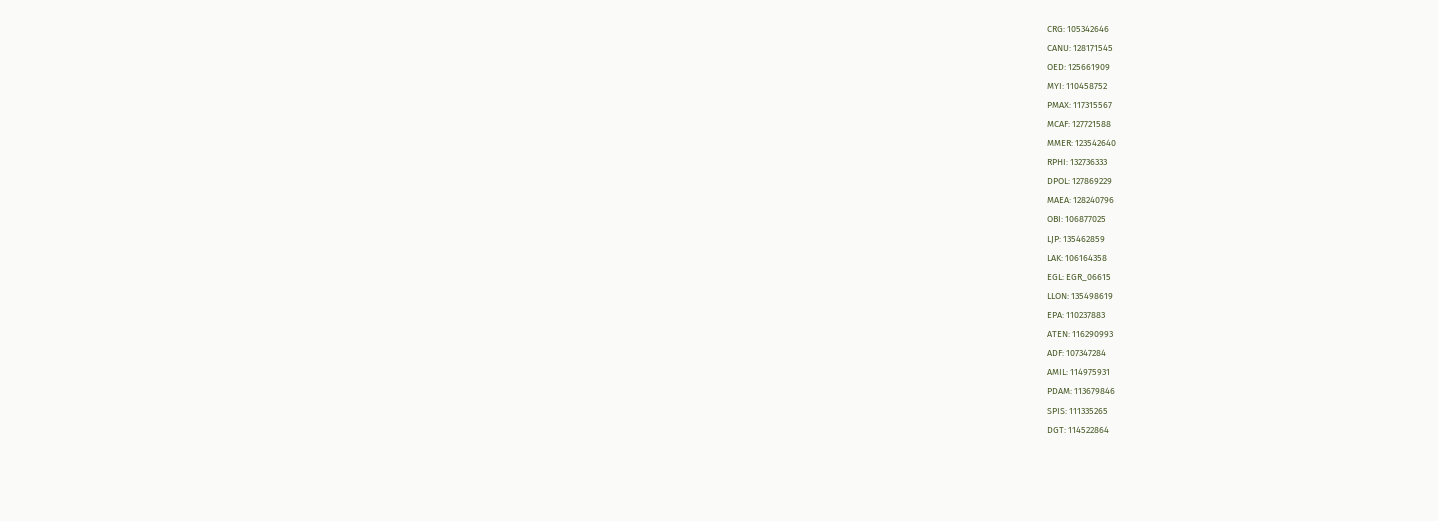CRG: 105342646
CANU: 128171545
OED: 125661909
MYI: 110458752
PMAX: 117315567
MCAF: 127721588
MMER: 123542640
RPHI: 132736333
DPOL: 127869229
MAEA: 128240796
OBI: 106877025
LJP: 135462859
LAK: 106164358
EGL: EGR_06615
LLON: 135498619
EPA: 110237883
ATEN: 116290993
ADF: 107347284
AMIL: 114975931
PDAM: 113679846
SPIS: 111335265
DGT: 114522864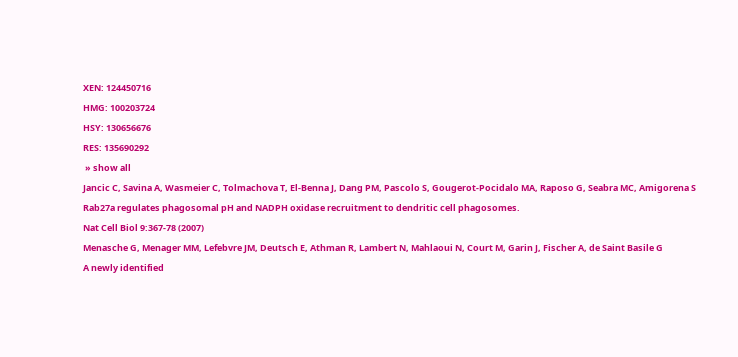XEN: 124450716
HMG: 100203724
HSY: 130656676
RES: 135690292
 » show all
Jancic C, Savina A, Wasmeier C, Tolmachova T, El-Benna J, Dang PM, Pascolo S, Gougerot-Pocidalo MA, Raposo G, Seabra MC, Amigorena S
Rab27a regulates phagosomal pH and NADPH oxidase recruitment to dendritic cell phagosomes.
Nat Cell Biol 9:367-78 (2007)
Menasche G, Menager MM, Lefebvre JM, Deutsch E, Athman R, Lambert N, Mahlaoui N, Court M, Garin J, Fischer A, de Saint Basile G
A newly identified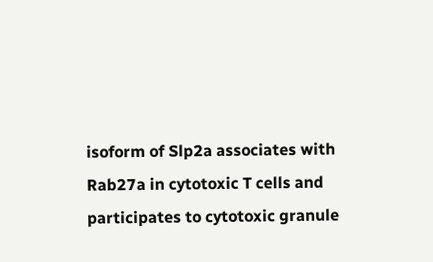isoform of Slp2a associates with Rab27a in cytotoxic T cells and participates to cytotoxic granule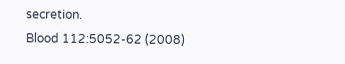secretion.
Blood 112:5052-62 (2008)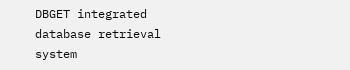DBGET integrated database retrieval system